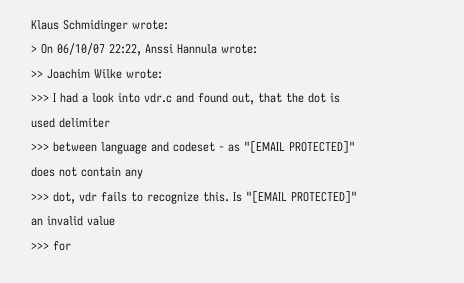Klaus Schmidinger wrote:
> On 06/10/07 22:22, Anssi Hannula wrote:
>> Joachim Wilke wrote:
>>> I had a look into vdr.c and found out, that the dot is used delimiter
>>> between language and codeset - as "[EMAIL PROTECTED]" does not contain any
>>> dot, vdr fails to recognize this. Is "[EMAIL PROTECTED]" an invalid value
>>> for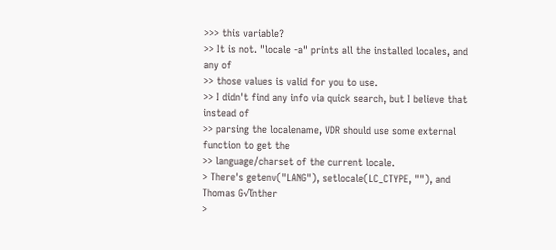>>> this variable?
>> It is not. "locale -a" prints all the installed locales, and any of
>> those values is valid for you to use.
>> I didn't find any info via quick search, but I believe that instead of
>> parsing the localename, VDR should use some external function to get the
>> language/charset of the current locale.
> There's getenv("LANG"), setlocale(LC_CTYPE, ""), and Thomas G√ľnther
>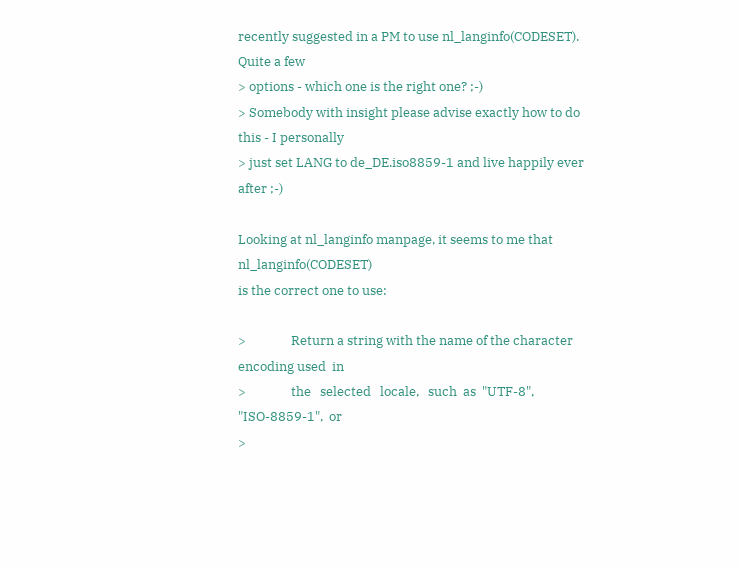recently suggested in a PM to use nl_langinfo(CODESET). Quite a few
> options - which one is the right one? ;-)
> Somebody with insight please advise exactly how to do this - I personally
> just set LANG to de_DE.iso8859-1 and live happily ever after ;-)

Looking at nl_langinfo manpage, it seems to me that nl_langinfo(CODESET)
is the correct one to use:

>               Return a string with the name of the character encoding used  in
>               the   selected   locale,   such  as  "UTF-8",  "ISO-8859-1",  or
>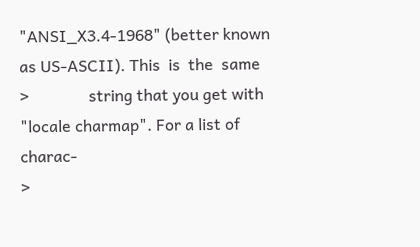"ANSI_X3.4-1968" (better known as US-ASCII). This  is  the  same
>               string that you get with "locale charmap". For a list of charac-
>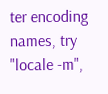ter encoding names, try "locale -m",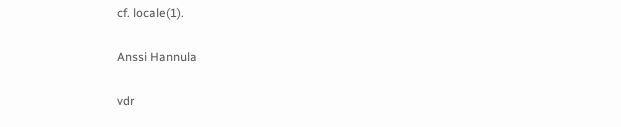cf. locale(1).

Anssi Hannula

vdr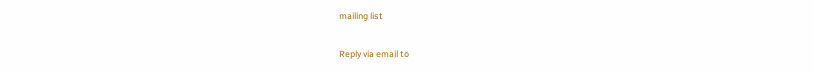mailing list

Reply via email to